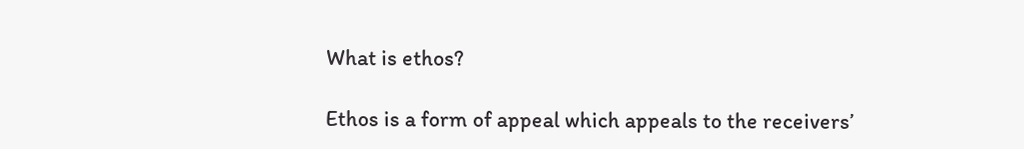What is ethos?

Ethos is a form of appeal which appeals to the receivers’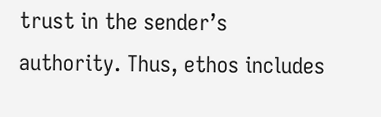trust in the sender’s authority. Thus, ethos includes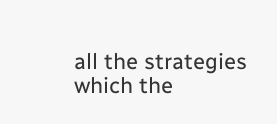all the strategies which the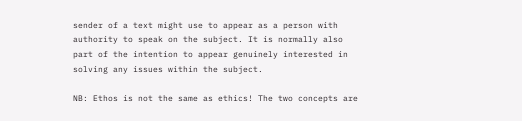sender of a text might use to appear as a person with authority to speak on the subject. It is normally also part of the intention to appear genuinely interested in solving any issues within the subject.

NB: Ethos is not the same as ethics! The two concepts are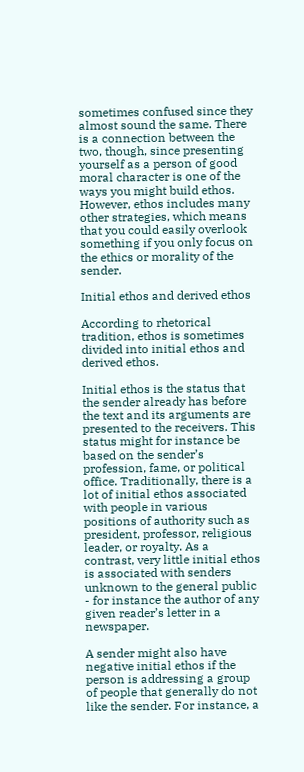sometimes confused since they almost sound the same. There is a connection between the two, though, since presenting yourself as a person of good moral character is one of the ways you might build ethos. However, ethos includes many other strategies, which means that you could easily overlook something if you only focus on the ethics or morality of the sender.

Initial ethos and derived ethos

According to rhetorical tradition, ethos is sometimes divided into initial ethos and derived ethos.

Initial ethos is the status that the sender already has before the text and its arguments are presented to the receivers. This status might for instance be based on the sender’s profession, fame, or political office. Traditionally, there is a lot of initial ethos associated with people in various positions of authority such as president, professor, religious leader, or royalty. As a contrast, very little initial ethos is associated with senders unknown to the general public - for instance the author of any given reader’s letter in a newspaper.

A sender might also have negative initial ethos if the person is addressing a group of people that generally do not like the sender. For instance, a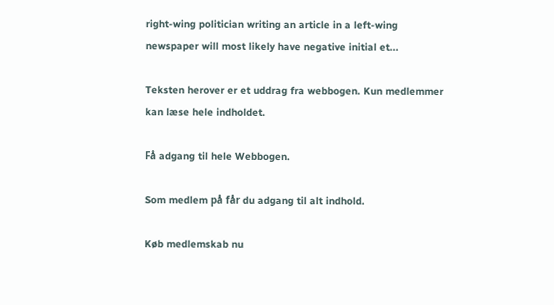right-wing politician writing an article in a left-wing newspaper will most likely have negative initial et...

Teksten herover er et uddrag fra webbogen. Kun medlemmer kan læse hele indholdet.

Få adgang til hele Webbogen.

Som medlem på får du adgang til alt indhold.

Køb medlemskab nu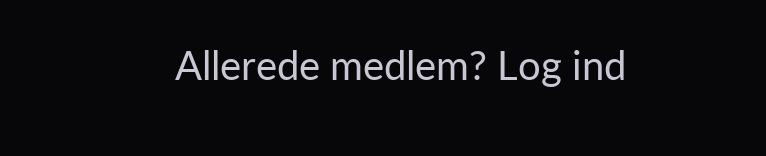Allerede medlem? Log ind